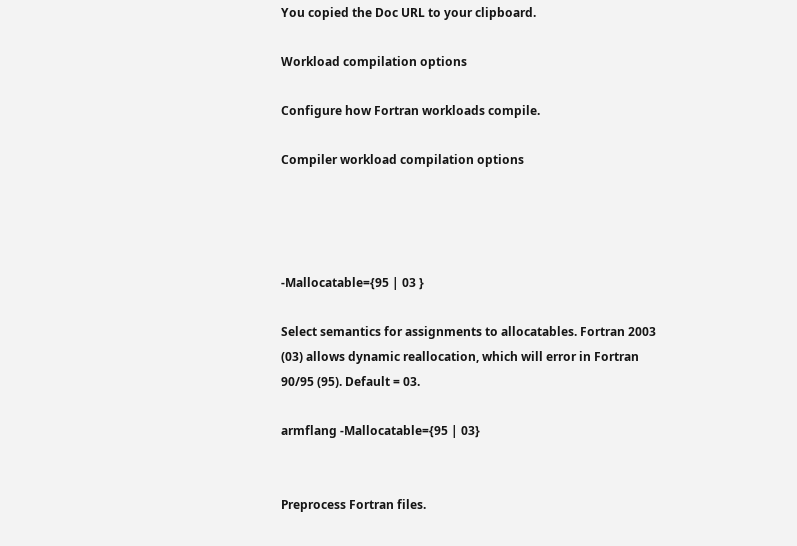You copied the Doc URL to your clipboard.

Workload compilation options

Configure how Fortran workloads compile.

Compiler workload compilation options




-Mallocatable={95 | 03 }

Select semantics for assignments to allocatables. Fortran 2003 (03) allows dynamic reallocation, which will error in Fortran 90/95 (95). Default = 03.

armflang -Mallocatable={95 | 03}


Preprocess Fortran files.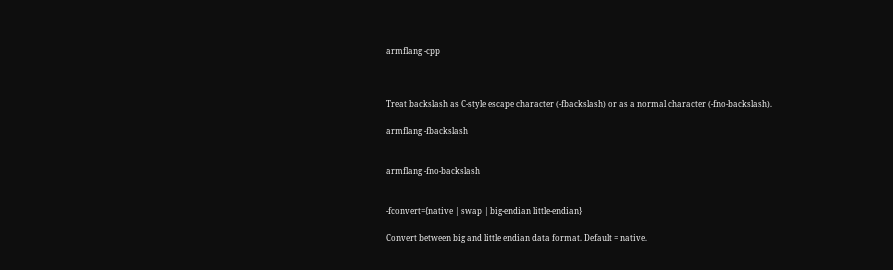armflang -cpp



Treat backslash as C-style escape character (-fbackslash) or as a normal character (-fno-backslash).

armflang -fbackslash


armflang -fno-backslash


-fconvert={native | swap | big-endian little-endian}

Convert between big and little endian data format. Default = native.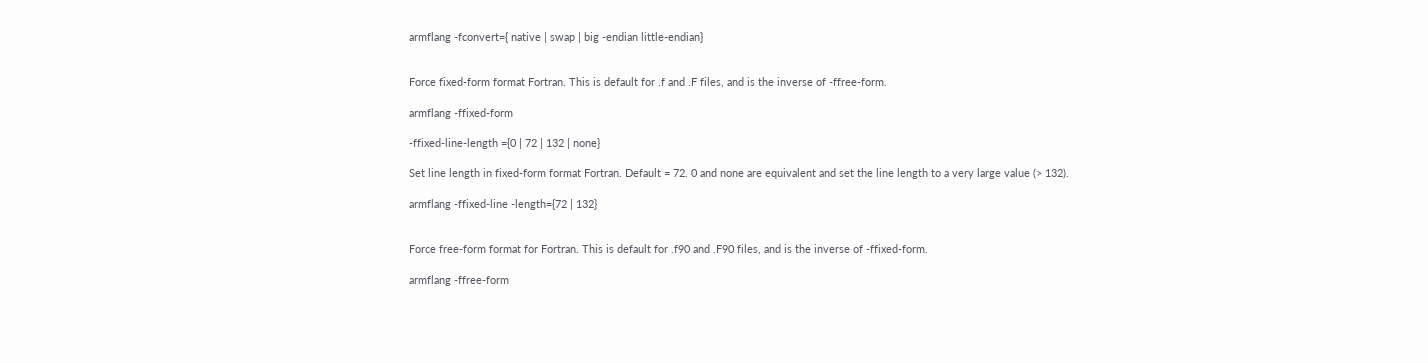armflang -fconvert={ native | swap | big -endian little-endian}


Force fixed-form format Fortran. This is default for .f and .F files, and is the inverse of -ffree-form.

armflang -ffixed-form

-ffixed-line-length ={0 | 72 | 132 | none}

Set line length in fixed-form format Fortran. Default = 72. 0 and none are equivalent and set the line length to a very large value (> 132).

armflang -ffixed-line -length={72 | 132}


Force free-form format for Fortran. This is default for .f90 and .F90 files, and is the inverse of -ffixed-form.

armflang -ffree-form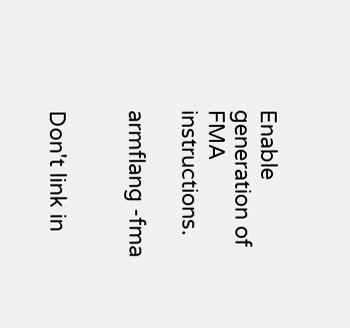Enable generation of FMA instructions.

armflang -fma


Don't link in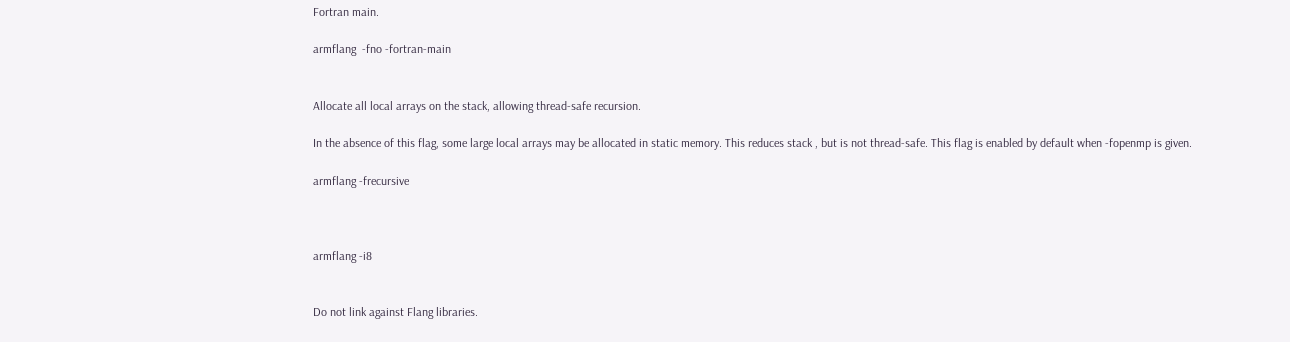Fortran main.

armflang  -fno -fortran-main


Allocate all local arrays on the stack, allowing thread-safe recursion.

In the absence of this flag, some large local arrays may be allocated in static memory. This reduces stack , but is not thread-safe. This flag is enabled by default when -fopenmp is given.

armflang -frecursive



armflang -i8


Do not link against Flang libraries.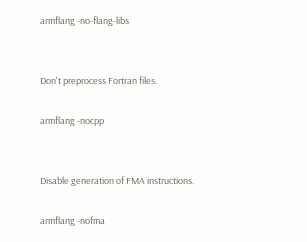armflang -no-flang-libs


Don't preprocess Fortran files.

armflang -nocpp


Disable generation of FMA instructions.

armflang -nofma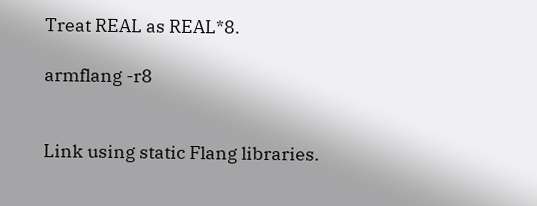Treat REAL as REAL*8.

armflang -r8


Link using static Flang libraries.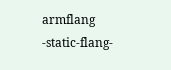armflang -static-flang-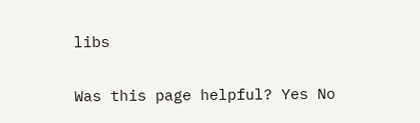libs

Was this page helpful? Yes No